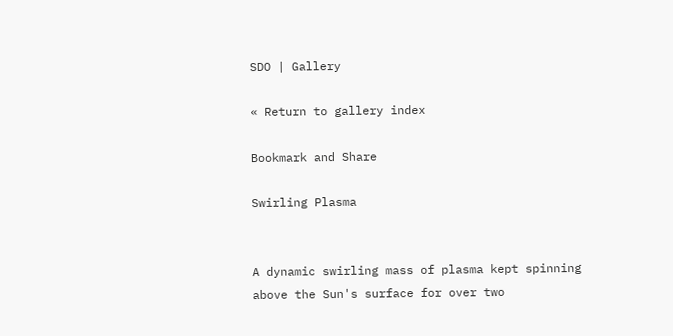SDO | Gallery

« Return to gallery index

Bookmark and Share

Swirling Plasma


A dynamic swirling mass of plasma kept spinning above the Sun's surface for over two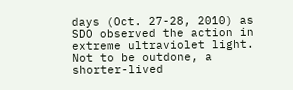days (Oct. 27-28, 2010) as SDO observed the action in extreme ultraviolet light. Not to be outdone, a shorter-lived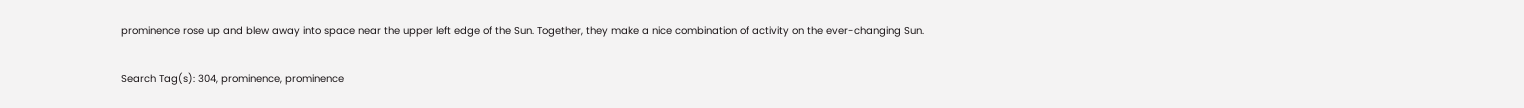prominence rose up and blew away into space near the upper left edge of the Sun. Together, they make a nice combination of activity on the ever-changing Sun.

Search Tag(s): 304, prominence, prominence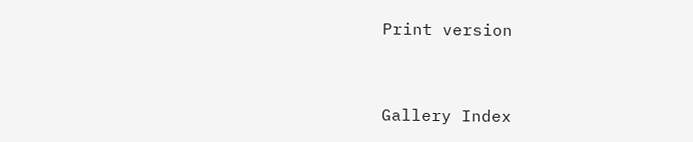Print version


Gallery Index